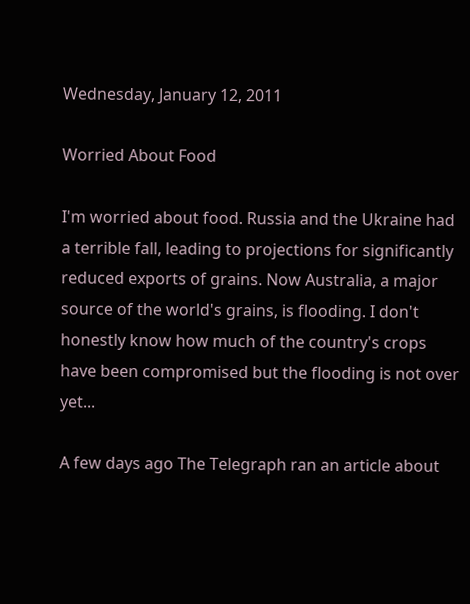Wednesday, January 12, 2011

Worried About Food

I'm worried about food. Russia and the Ukraine had a terrible fall, leading to projections for significantly reduced exports of grains. Now Australia, a major source of the world's grains, is flooding. I don't honestly know how much of the country's crops have been compromised but the flooding is not over yet...

A few days ago The Telegraph ran an article about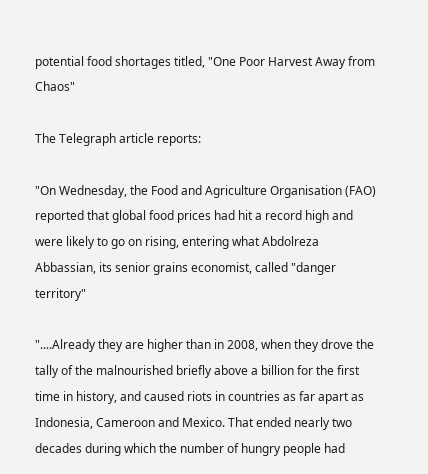potential food shortages titled, "One Poor Harvest Away from Chaos"

The Telegraph article reports:

"On Wednesday, the Food and Agriculture Organisation (FAO) reported that global food prices had hit a record high and were likely to go on rising, entering what Abdolreza Abbassian, its senior grains economist, called "danger territory"

"....Already they are higher than in 2008, when they drove the tally of the malnourished briefly above a billion for the first time in history, and caused riots in countries as far apart as Indonesia, Cameroon and Mexico. That ended nearly two decades during which the number of hungry people had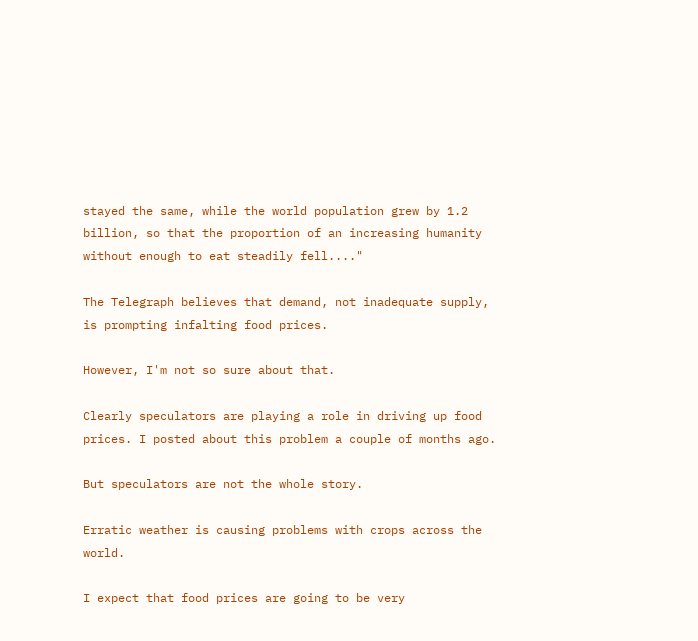stayed the same, while the world population grew by 1.2 billion, so that the proportion of an increasing humanity without enough to eat steadily fell...."

The Telegraph believes that demand, not inadequate supply, is prompting infalting food prices.

However, I'm not so sure about that.

Clearly speculators are playing a role in driving up food prices. I posted about this problem a couple of months ago.

But speculators are not the whole story.

Erratic weather is causing problems with crops across the world.

I expect that food prices are going to be very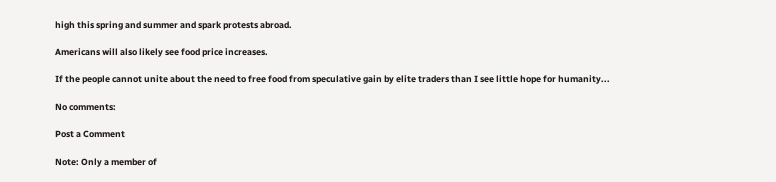high this spring and summer and spark protests abroad.

Americans will also likely see food price increases.

If the people cannot unite about the need to free food from speculative gain by elite traders than I see little hope for humanity...

No comments:

Post a Comment

Note: Only a member of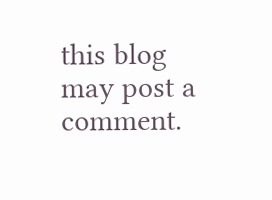this blog may post a comment.